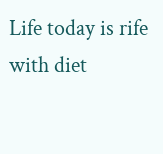Life today is rife with diet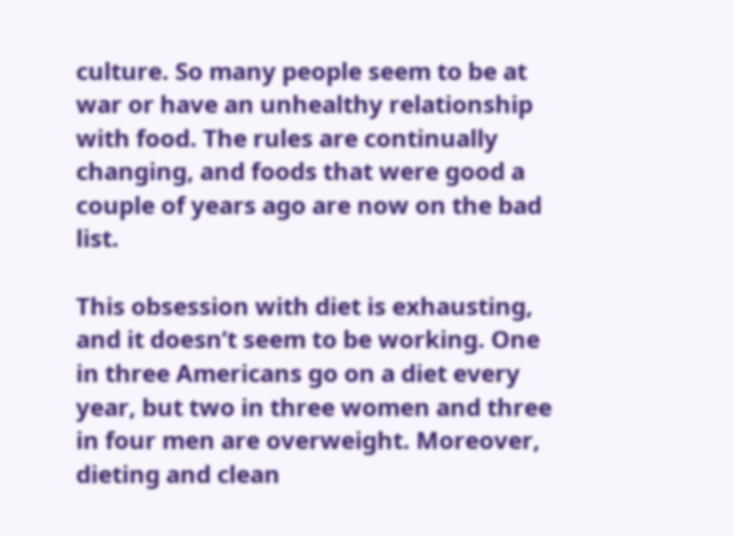culture. So many people seem to be at war or have an unhealthy relationship with food. The rules are continually changing, and foods that were good a couple of years ago are now on the bad list.

This obsession with diet is exhausting, and it doesn’t seem to be working. One in three Americans go on a diet every year, but two in three women and three in four men are overweight. Moreover, dieting and clean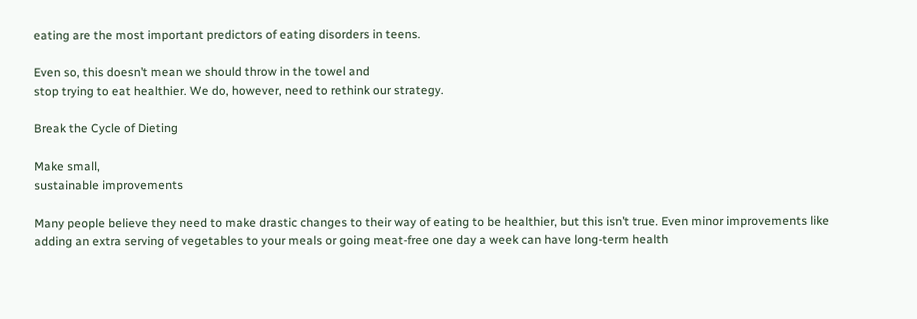eating are the most important predictors of eating disorders in teens.

Even so, this doesn’t mean we should throw in the towel and
stop trying to eat healthier. We do, however, need to rethink our strategy.

Break the Cycle of Dieting

Make small,
sustainable improvements

Many people believe they need to make drastic changes to their way of eating to be healthier, but this isn’t true. Even minor improvements like adding an extra serving of vegetables to your meals or going meat-free one day a week can have long-term health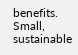benefits. Small, sustainable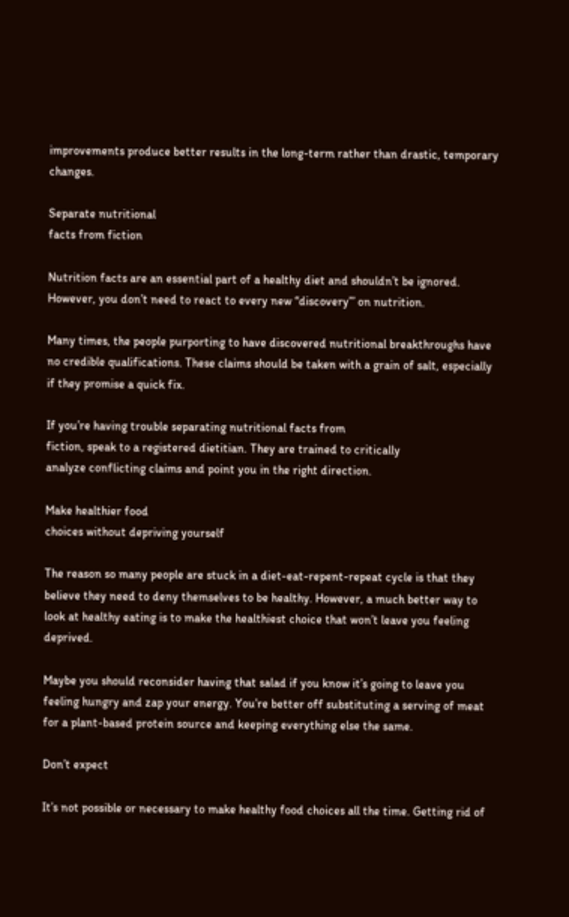improvements produce better results in the long-term rather than drastic, temporary changes.

Separate nutritional
facts from fiction

Nutrition facts are an essential part of a healthy diet and shouldn’t be ignored. However, you don’t need to react to every new “discovery’” on nutrition.

Many times, the people purporting to have discovered nutritional breakthroughs have no credible qualifications. These claims should be taken with a grain of salt, especially if they promise a quick fix.

If you’re having trouble separating nutritional facts from
fiction, speak to a registered dietitian. They are trained to critically
analyze conflicting claims and point you in the right direction.

Make healthier food
choices without depriving yourself

The reason so many people are stuck in a diet-eat-repent-repeat cycle is that they believe they need to deny themselves to be healthy. However, a much better way to look at healthy eating is to make the healthiest choice that won’t leave you feeling deprived.

Maybe you should reconsider having that salad if you know it’s going to leave you feeling hungry and zap your energy. You’re better off substituting a serving of meat for a plant-based protein source and keeping everything else the same.

Don’t expect

It’s not possible or necessary to make healthy food choices all the time. Getting rid of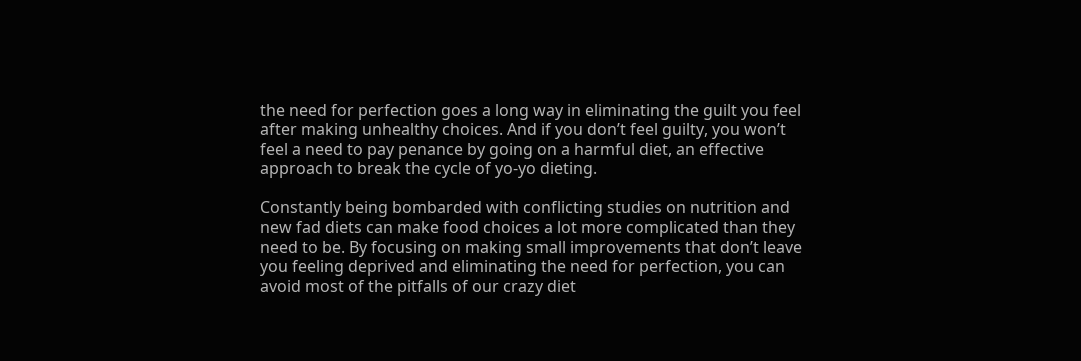the need for perfection goes a long way in eliminating the guilt you feel after making unhealthy choices. And if you don’t feel guilty, you won’t feel a need to pay penance by going on a harmful diet, an effective approach to break the cycle of yo-yo dieting.

Constantly being bombarded with conflicting studies on nutrition and new fad diets can make food choices a lot more complicated than they need to be. By focusing on making small improvements that don’t leave you feeling deprived and eliminating the need for perfection, you can avoid most of the pitfalls of our crazy diet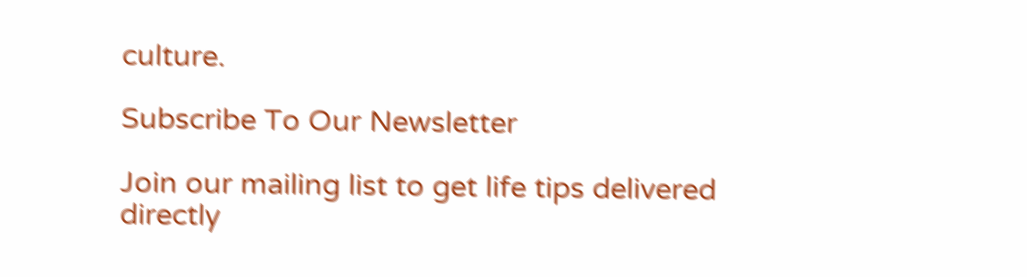culture.

Subscribe To Our Newsletter

Join our mailing list to get life tips delivered directly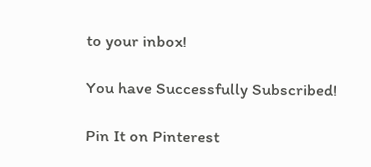to your inbox!

You have Successfully Subscribed!

Pin It on Pinterest